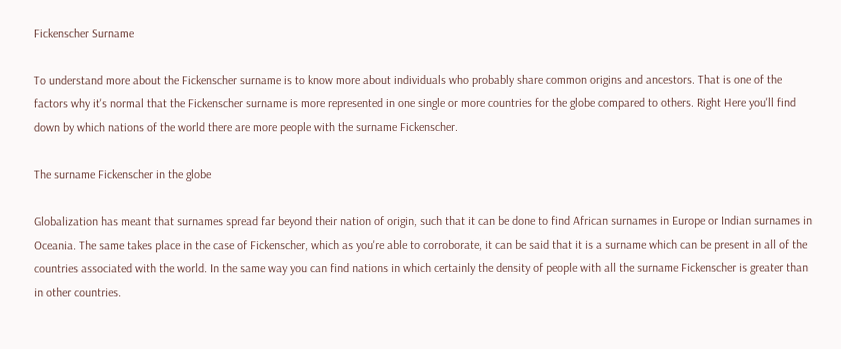Fickenscher Surname

To understand more about the Fickenscher surname is to know more about individuals who probably share common origins and ancestors. That is one of the factors why it's normal that the Fickenscher surname is more represented in one single or more countries for the globe compared to others. Right Here you'll find down by which nations of the world there are more people with the surname Fickenscher.

The surname Fickenscher in the globe

Globalization has meant that surnames spread far beyond their nation of origin, such that it can be done to find African surnames in Europe or Indian surnames in Oceania. The same takes place in the case of Fickenscher, which as you're able to corroborate, it can be said that it is a surname which can be present in all of the countries associated with the world. In the same way you can find nations in which certainly the density of people with all the surname Fickenscher is greater than in other countries.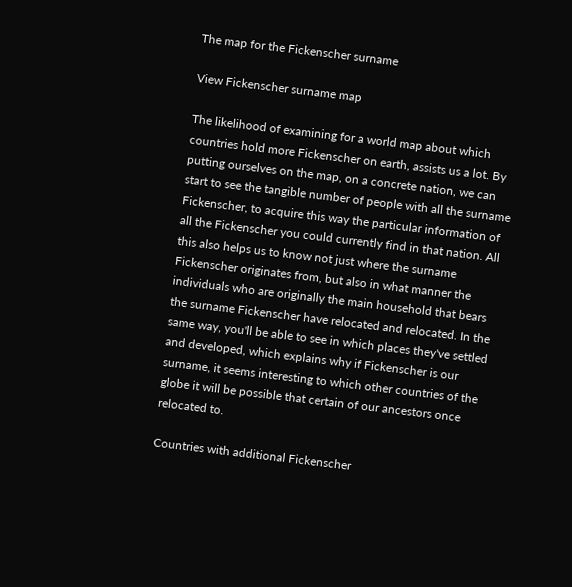The map for the Fickenscher surname

View Fickenscher surname map

The likelihood of examining for a world map about which countries hold more Fickenscher on earth, assists us a lot. By putting ourselves on the map, on a concrete nation, we can start to see the tangible number of people with all the surname Fickenscher, to acquire this way the particular information of all the Fickenscher you could currently find in that nation. All this also helps us to know not just where the surname Fickenscher originates from, but also in what manner the individuals who are originally the main household that bears the surname Fickenscher have relocated and relocated. In the same way, you'll be able to see in which places they've settled and developed, which explains why if Fickenscher is our surname, it seems interesting to which other countries of the globe it will be possible that certain of our ancestors once relocated to.

Countries with additional Fickenscher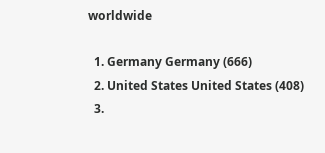worldwide

  1. Germany Germany (666)
  2. United States United States (408)
  3.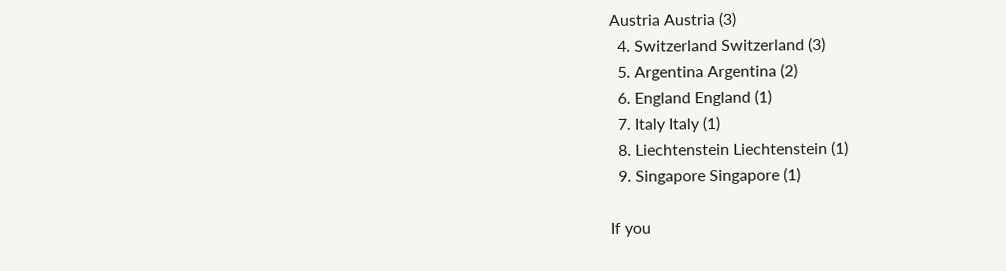Austria Austria (3)
  4. Switzerland Switzerland (3)
  5. Argentina Argentina (2)
  6. England England (1)
  7. Italy Italy (1)
  8. Liechtenstein Liechtenstein (1)
  9. Singapore Singapore (1)

If you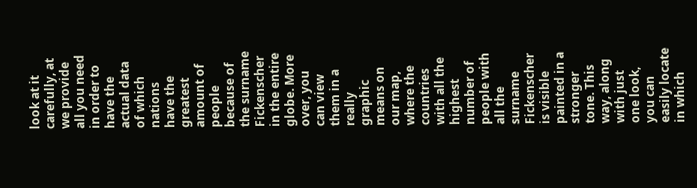look at it carefully, at we provide all you need in order to have the actual data of which nations have the greatest amount of people because of the surname Fickenscher in the entire globe. More over, you can view them in a really graphic means on our map, where the countries with all the highest number of people with all the surname Fickenscher is visible painted in a stronger tone. This way, along with just one look, you can easily locate in which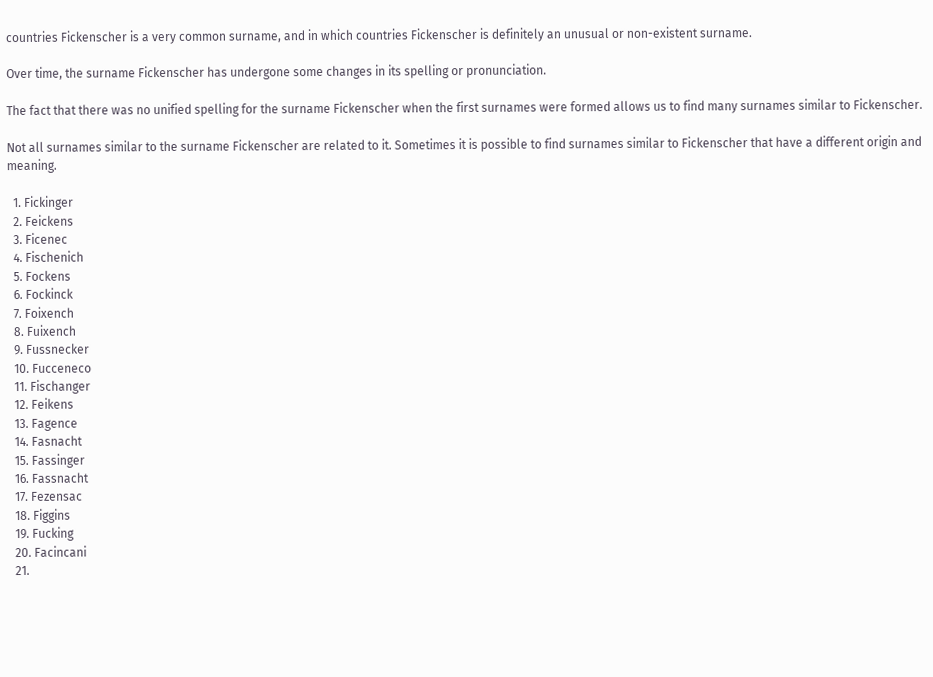countries Fickenscher is a very common surname, and in which countries Fickenscher is definitely an unusual or non-existent surname.

Over time, the surname Fickenscher has undergone some changes in its spelling or pronunciation.

The fact that there was no unified spelling for the surname Fickenscher when the first surnames were formed allows us to find many surnames similar to Fickenscher.

Not all surnames similar to the surname Fickenscher are related to it. Sometimes it is possible to find surnames similar to Fickenscher that have a different origin and meaning.

  1. Fickinger
  2. Feickens
  3. Ficenec
  4. Fischenich
  5. Fockens
  6. Fockinck
  7. Foixench
  8. Fuixench
  9. Fussnecker
  10. Fucceneco
  11. Fischanger
  12. Feikens
  13. Fagence
  14. Fasnacht
  15. Fassinger
  16. Fassnacht
  17. Fezensac
  18. Figgins
  19. Fucking
  20. Facincani
  21.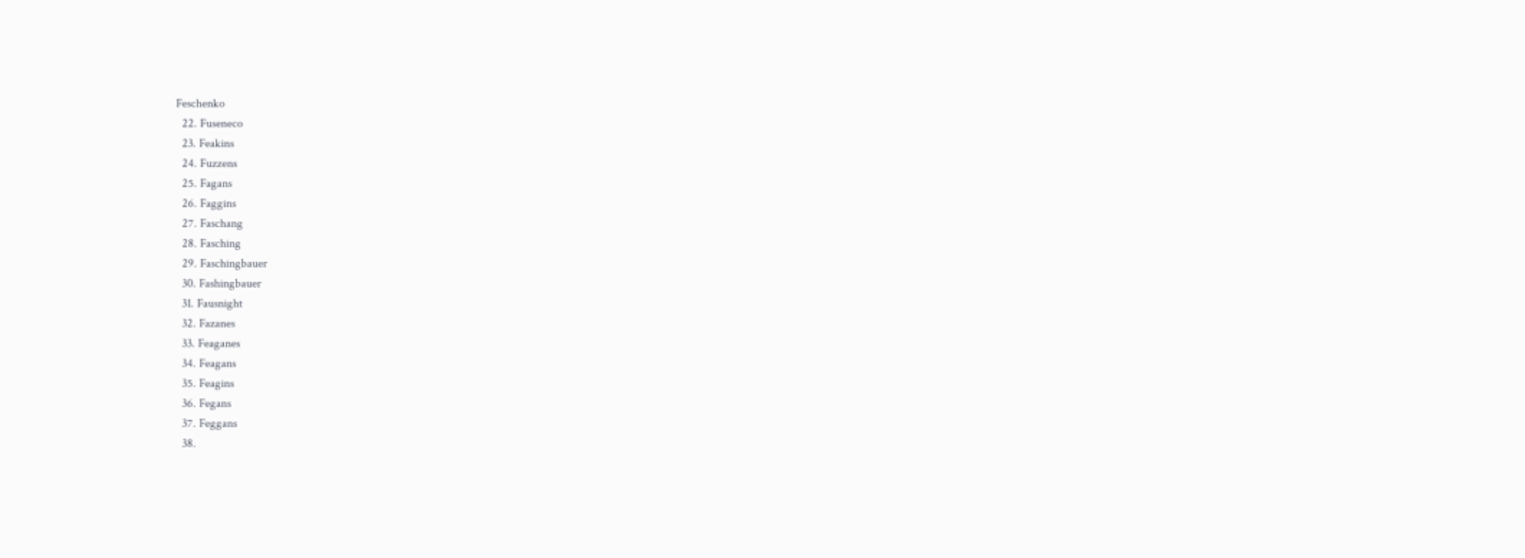Feschenko
  22. Fuseneco
  23. Feakins
  24. Fuzzens
  25. Fagans
  26. Faggins
  27. Faschang
  28. Fasching
  29. Faschingbauer
  30. Fashingbauer
  31. Fausnight
  32. Fazanes
  33. Feaganes
  34. Feagans
  35. Feagins
  36. Fegans
  37. Feggans
  38.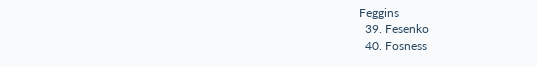Feggins
  39. Fesenko
  40. Fosness